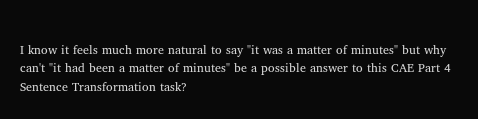I know it feels much more natural to say "it was a matter of minutes" but why can't "it had been a matter of minutes" be a possible answer to this CAE Part 4 Sentence Transformation task?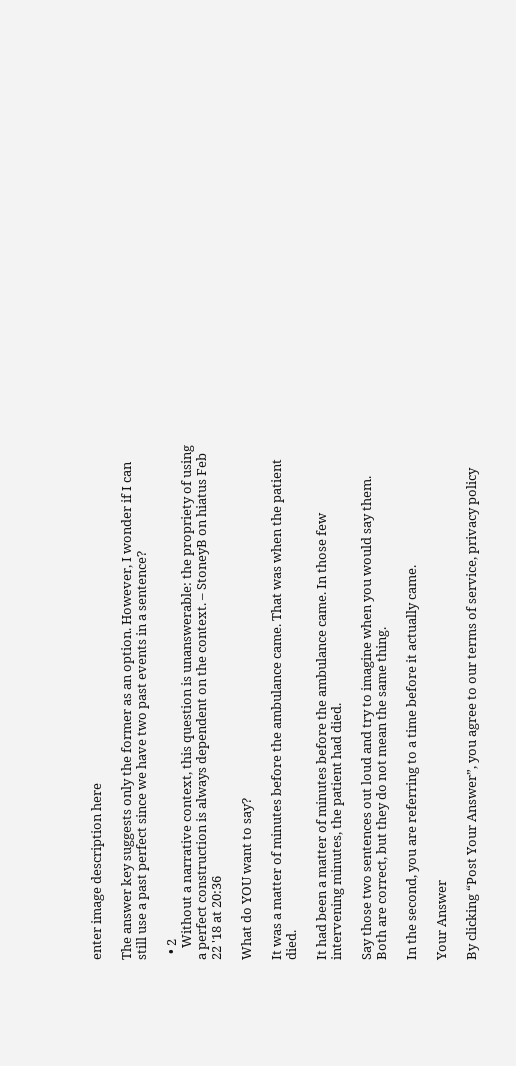enter image description here

The answer key suggests only the former as an option. However, I wonder if I can still use a past perfect since we have two past events in a sentence?

  • 2
    Without a narrative context, this question is unanswerable: the propriety of using a perfect construction is always dependent on the context. – StoneyB on hiatus Feb 22 '18 at 20:36

What do YOU want to say?

It was a matter of minutes before the ambulance came. That was when the patient died.

It had been a matter of minutes before the ambulance came. In those few intervening minutes, the patient had died.

Say those two sentences out loud and try to imagine when you would say them. Both are correct, but they do not mean the same thing.

In the second, you are referring to a time before it actually came.

Your Answer

By clicking “Post Your Answer”, you agree to our terms of service, privacy policy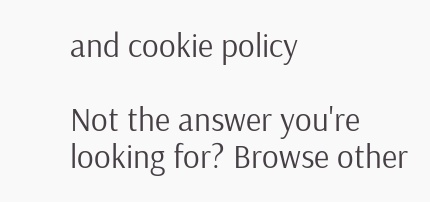and cookie policy

Not the answer you're looking for? Browse other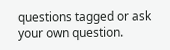questions tagged or ask your own question.